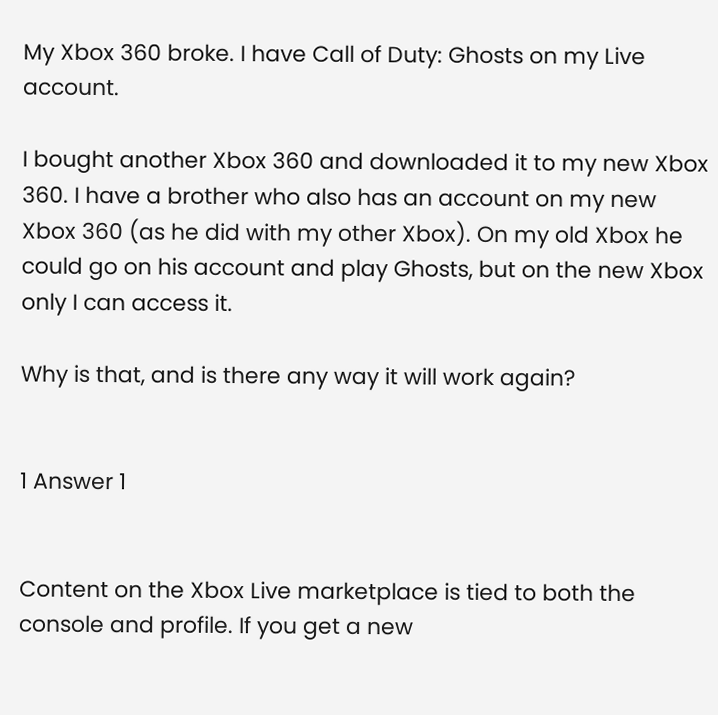My Xbox 360 broke. I have Call of Duty: Ghosts on my Live account.

I bought another Xbox 360 and downloaded it to my new Xbox 360. I have a brother who also has an account on my new Xbox 360 (as he did with my other Xbox). On my old Xbox he could go on his account and play Ghosts, but on the new Xbox only I can access it.

Why is that, and is there any way it will work again?


1 Answer 1


Content on the Xbox Live marketplace is tied to both the console and profile. If you get a new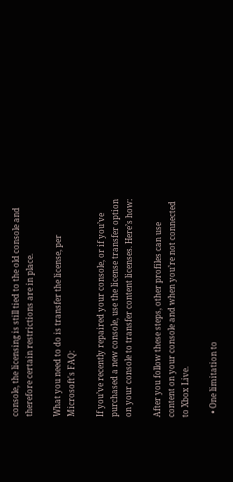console, the licensing is still tied to the old console and therefore certain restrictions are in place.

What you need to do is transfer the license, per Microsoft's FAQ:

If you’ve recently repaired your console, or if you’ve purchased a new console, use the license transfer option on your console to transfer content licenses. Here’s how:

After you follow these steps, other profiles can use content on your console and when you’re not connected to Xbox Live.

  • One limitation to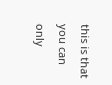this is that you can only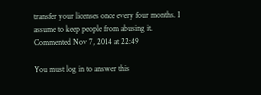transfer your licenses once every four months. I assume to keep people from abusing it. Commented Nov 7, 2014 at 22:49

You must log in to answer this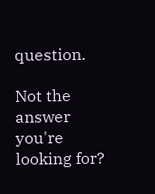question.

Not the answer you're looking for?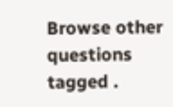Browse other questions tagged .